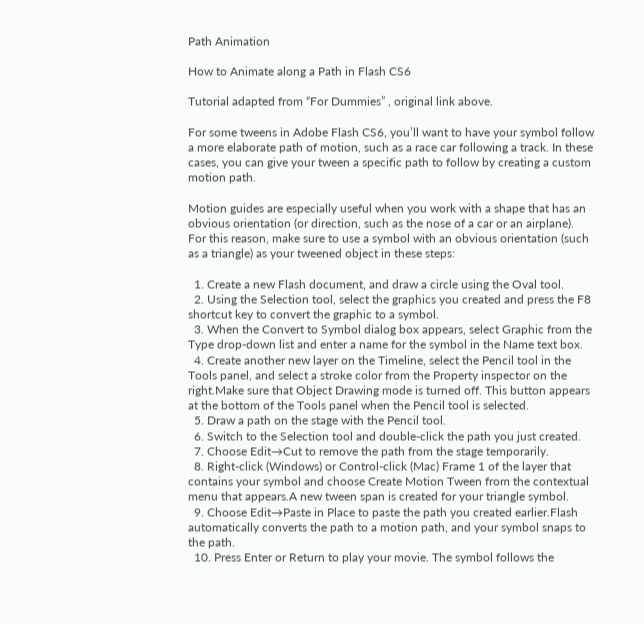Path Animation

How to Animate along a Path in Flash CS6

Tutorial adapted from “For Dummies” , original link above.

For some tweens in Adobe Flash CS6, you’ll want to have your symbol follow a more elaborate path of motion, such as a race car following a track. In these cases, you can give your tween a specific path to follow by creating a custom motion path.

Motion guides are especially useful when you work with a shape that has an obvious orientation (or direction, such as the nose of a car or an airplane). For this reason, make sure to use a symbol with an obvious orientation (such as a triangle) as your tweened object in these steps:

  1. Create a new Flash document, and draw a circle using the Oval tool.
  2. Using the Selection tool, select the graphics you created and press the F8 shortcut key to convert the graphic to a symbol.
  3. When the Convert to Symbol dialog box appears, select Graphic from the Type drop-down list and enter a name for the symbol in the Name text box.
  4. Create another new layer on the Timeline, select the Pencil tool in the Tools panel, and select a stroke color from the Property inspector on the right.Make sure that Object Drawing mode is turned off. This button appears at the bottom of the Tools panel when the Pencil tool is selected.
  5. Draw a path on the stage with the Pencil tool.
  6. Switch to the Selection tool and double-click the path you just created.
  7. Choose Edit→Cut to remove the path from the stage temporarily.
  8. Right-click (Windows) or Control-click (Mac) Frame 1 of the layer that contains your symbol and choose Create Motion Tween from the contextual menu that appears.A new tween span is created for your triangle symbol.
  9. Choose Edit→Paste in Place to paste the path you created earlier.Flash automatically converts the path to a motion path, and your symbol snaps to the path.
  10. Press Enter or Return to play your movie. The symbol follows the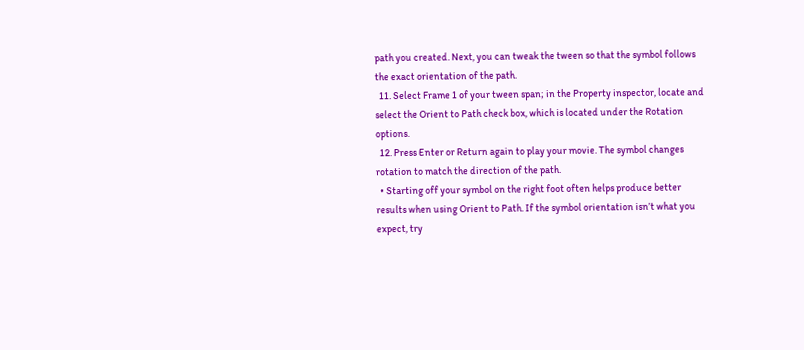path you created. Next, you can tweak the tween so that the symbol follows the exact orientation of the path.
  11. Select Frame 1 of your tween span; in the Property inspector, locate and select the Orient to Path check box, which is located under the Rotation options.
  12. Press Enter or Return again to play your movie. The symbol changes rotation to match the direction of the path.
  • Starting off your symbol on the right foot often helps produce better results when using Orient to Path. If the symbol orientation isn’t what you expect, try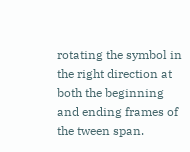rotating the symbol in the right direction at both the beginning and ending frames of the tween span.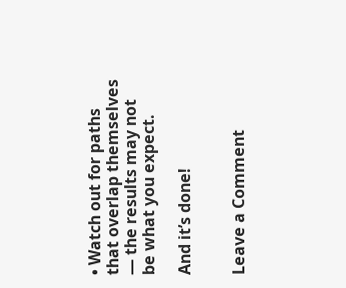• Watch out for paths that overlap themselves — the results may not be what you expect.

And it’s done!


Leave a Comment